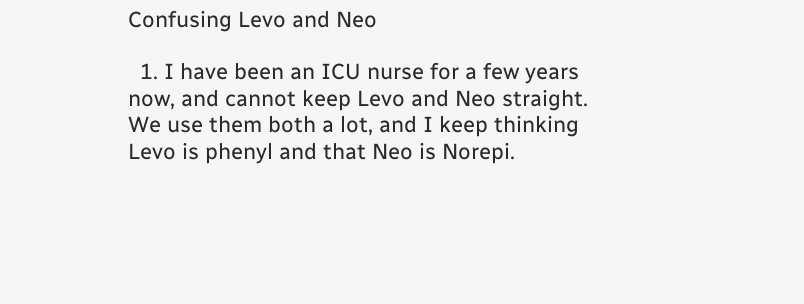Confusing Levo and Neo

  1. I have been an ICU nurse for a few years now, and cannot keep Levo and Neo straight. We use them both a lot, and I keep thinking Levo is phenyl and that Neo is Norepi.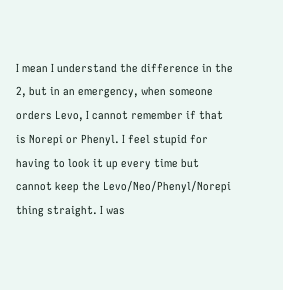I mean I understand the difference in the 2, but in an emergency, when someone orders Levo, I cannot remember if that is Norepi or Phenyl. I feel stupid for having to look it up every time but cannot keep the Levo/Neo/Phenyl/Norepi thing straight. I was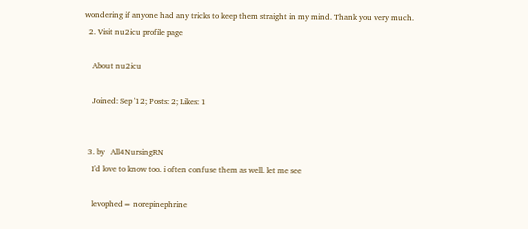wondering if anyone had any tricks to keep them straight in my mind. Thank you very much.
  2. Visit nu2icu profile page

    About nu2icu

    Joined: Sep '12; Posts: 2; Likes: 1


  3. by   All4NursingRN
    I'd love to know too. i often confuse them as well. let me see

    levophed= norepinephrine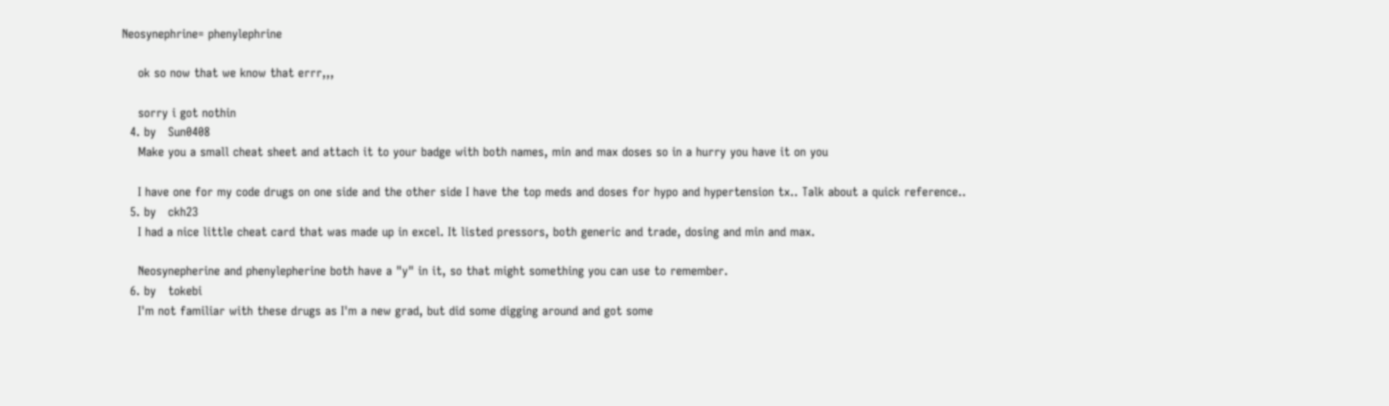Neosynephrine= phenylephrine

    ok so now that we know that errr,,,

    sorry i got nothin
  4. by   Sun0408
    Make you a small cheat sheet and attach it to your badge with both names, min and max doses so in a hurry you have it on you

    I have one for my code drugs on one side and the other side I have the top meds and doses for hypo and hypertension tx.. Talk about a quick reference..
  5. by   ckh23
    I had a nice little cheat card that was made up in excel. It listed pressors, both generic and trade, dosing and min and max.

    Neosynepherine and phenylepherine both have a "y" in it, so that might something you can use to remember.
  6. by   tokebi
    I'm not familiar with these drugs as I'm a new grad, but did some digging around and got some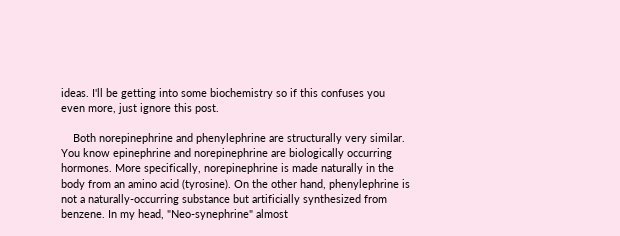ideas. I'll be getting into some biochemistry so if this confuses you even more, just ignore this post.

    Both norepinephrine and phenylephrine are structurally very similar. You know epinephrine and norepinephrine are biologically occurring hormones. More specifically, norepinephrine is made naturally in the body from an amino acid (tyrosine). On the other hand, phenylephrine is not a naturally-occurring substance but artificially synthesized from benzene. In my head, "Neo-synephrine" almost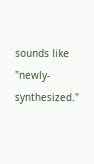sounds like "newly-synthesized."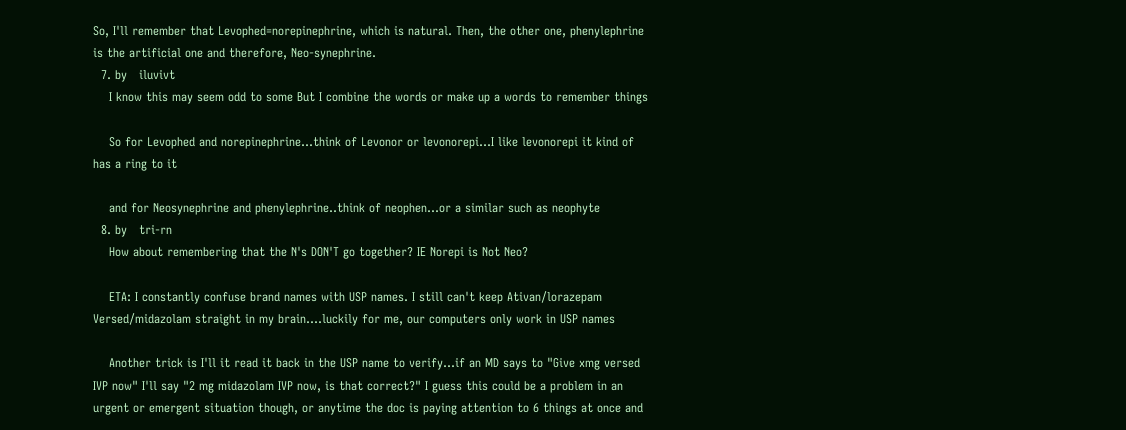So, I'll remember that Levophed=norepinephrine, which is natural. Then, the other one, phenylephrine is the artificial one and therefore, Neo-synephrine.
  7. by   iluvivt
    I know this may seem odd to some But I combine the words or make up a words to remember things

    So for Levophed and norepinephrine...think of Levonor or levonorepi...I like levonorepi it kind of has a ring to it

    and for Neosynephrine and phenylephrine..think of neophen...or a similar such as neophyte
  8. by   tri-rn
    How about remembering that the N's DON'T go together? IE Norepi is Not Neo?

    ETA: I constantly confuse brand names with USP names. I still can't keep Ativan/lorazepam Versed/midazolam straight in my brain....luckily for me, our computers only work in USP names

    Another trick is I'll it read it back in the USP name to verify...if an MD says to "Give xmg versed IVP now" I'll say "2 mg midazolam IVP now, is that correct?" I guess this could be a problem in an urgent or emergent situation though, or anytime the doc is paying attention to 6 things at once and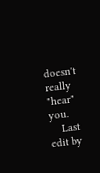doesn't really "hear" you.
    Last edit by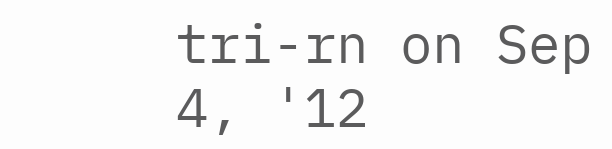tri-rn on Sep 4, '12